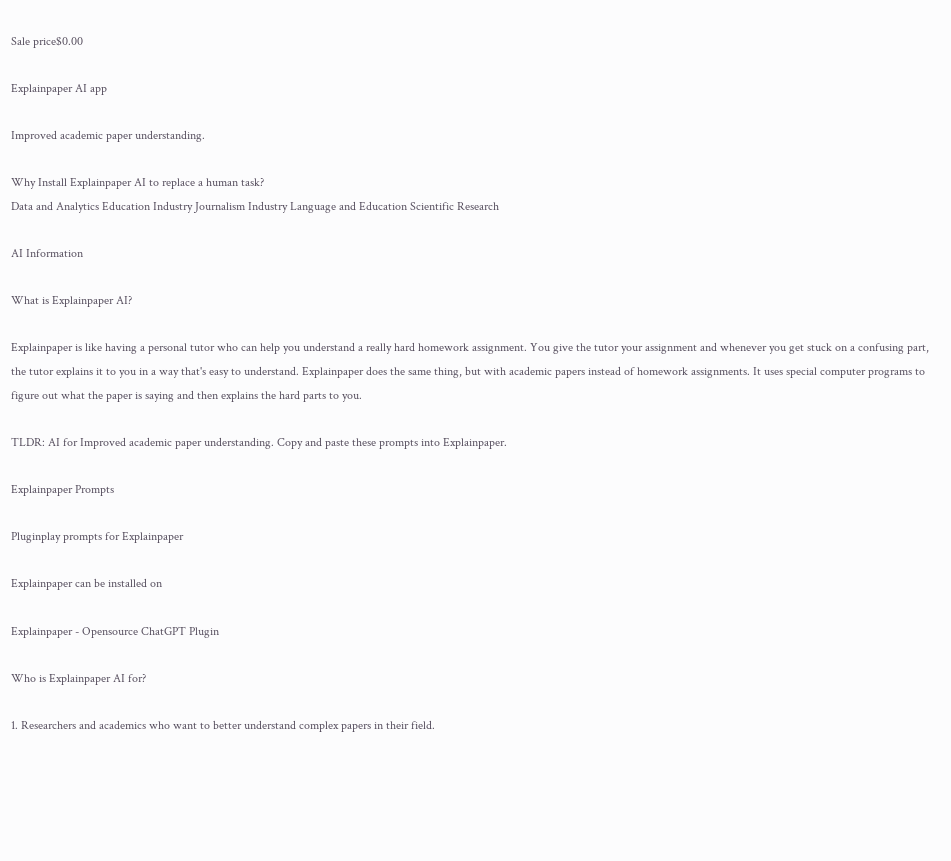Sale price$0.00

Explainpaper AI app

Improved academic paper understanding.

Why Install Explainpaper AI to replace a human task?
Data and Analytics Education Industry Journalism Industry Language and Education Scientific Research

AI Information

What is Explainpaper AI?

Explainpaper is like having a personal tutor who can help you understand a really hard homework assignment. You give the tutor your assignment and whenever you get stuck on a confusing part, the tutor explains it to you in a way that's easy to understand. Explainpaper does the same thing, but with academic papers instead of homework assignments. It uses special computer programs to figure out what the paper is saying and then explains the hard parts to you.

TLDR: AI for Improved academic paper understanding. Copy and paste these prompts into Explainpaper.

Explainpaper Prompts

Pluginplay prompts for Explainpaper

Explainpaper can be installed on

Explainpaper - Opensource ChatGPT Plugin

Who is Explainpaper AI for?

1. Researchers and academics who want to better understand complex papers in their field.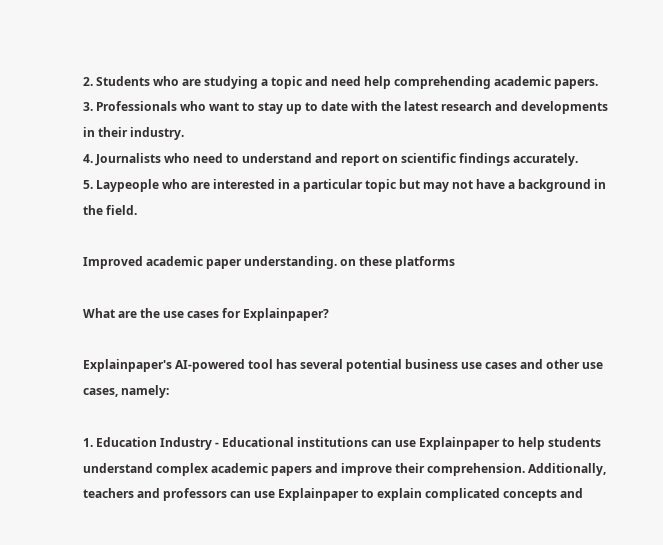2. Students who are studying a topic and need help comprehending academic papers.
3. Professionals who want to stay up to date with the latest research and developments in their industry.
4. Journalists who need to understand and report on scientific findings accurately.
5. Laypeople who are interested in a particular topic but may not have a background in the field.

Improved academic paper understanding. on these platforms

What are the use cases for Explainpaper?

Explainpaper's AI-powered tool has several potential business use cases and other use cases, namely:

1. Education Industry - Educational institutions can use Explainpaper to help students understand complex academic papers and improve their comprehension. Additionally, teachers and professors can use Explainpaper to explain complicated concepts and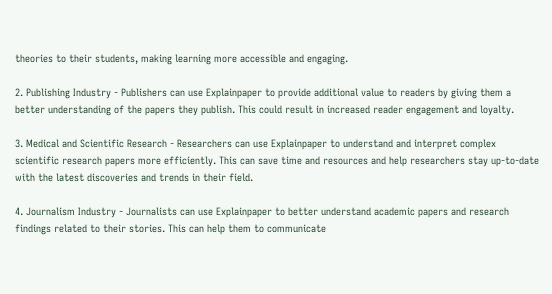theories to their students, making learning more accessible and engaging.

2. Publishing Industry - Publishers can use Explainpaper to provide additional value to readers by giving them a better understanding of the papers they publish. This could result in increased reader engagement and loyalty.

3. Medical and Scientific Research - Researchers can use Explainpaper to understand and interpret complex scientific research papers more efficiently. This can save time and resources and help researchers stay up-to-date with the latest discoveries and trends in their field.

4. Journalism Industry - Journalists can use Explainpaper to better understand academic papers and research findings related to their stories. This can help them to communicate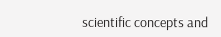scientific concepts and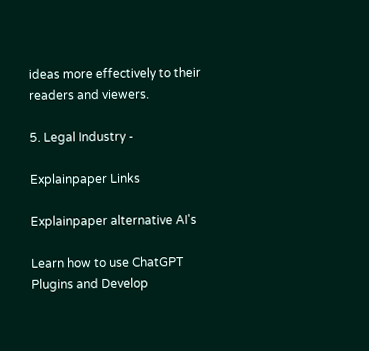ideas more effectively to their readers and viewers.

5. Legal Industry -

Explainpaper Links

Explainpaper alternative AI's

Learn how to use ChatGPT Plugins and Develop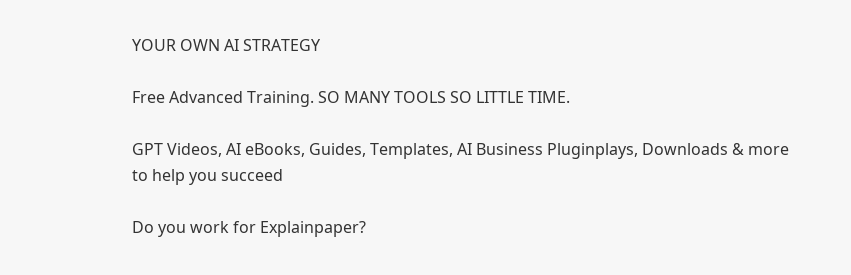YOUR OWN AI STRATEGY

Free Advanced Training. SO MANY TOOLS SO LITTLE TIME.

GPT Videos, AI eBooks, Guides, Templates, AI Business Pluginplays, Downloads & more to help you succeed

Do you work for Explainpaper?